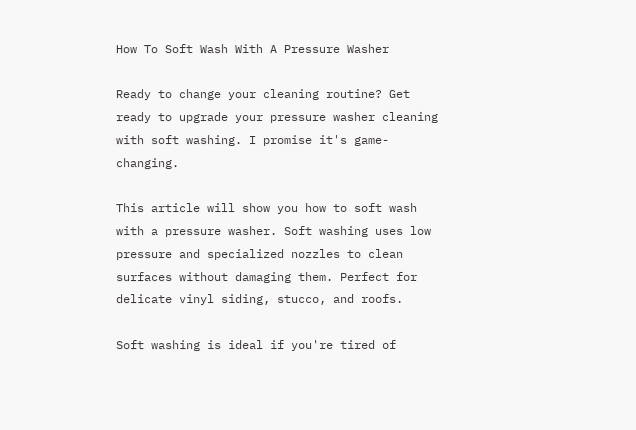How To Soft Wash With A Pressure Washer

Ready to change your cleaning routine? Get ready to upgrade your pressure washer cleaning with soft washing. I promise it's game-changing.

This article will show you how to soft wash with a pressure washer. Soft washing uses low pressure and specialized nozzles to clean surfaces without damaging them. Perfect for delicate vinyl siding, stucco, and roofs.

Soft washing is ideal if you're tired of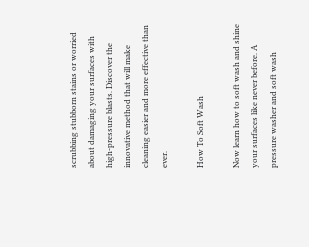scrubbing stubborn stains or worried about damaging your surfaces with high-pressure blasts. Discover the innovative method that will make cleaning easier and more effective than ever.

How To Soft Wash

Now learn how to soft wash and shine your surfaces like never before. A pressure washer and soft wash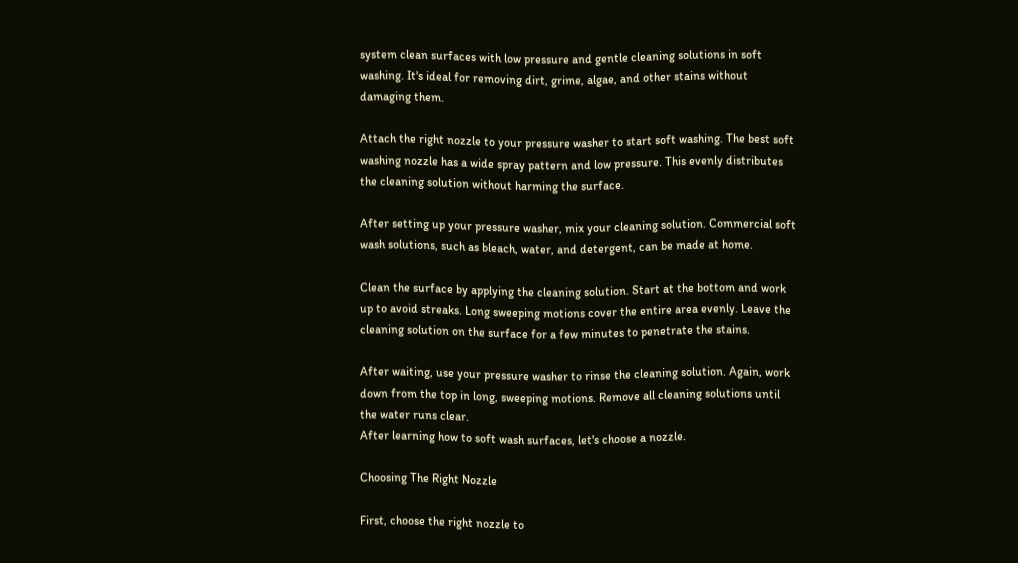system clean surfaces with low pressure and gentle cleaning solutions in soft washing. It's ideal for removing dirt, grime, algae, and other stains without damaging them.

Attach the right nozzle to your pressure washer to start soft washing. The best soft washing nozzle has a wide spray pattern and low pressure. This evenly distributes the cleaning solution without harming the surface.

After setting up your pressure washer, mix your cleaning solution. Commercial soft wash solutions, such as bleach, water, and detergent, can be made at home.

Clean the surface by applying the cleaning solution. Start at the bottom and work up to avoid streaks. Long sweeping motions cover the entire area evenly. Leave the cleaning solution on the surface for a few minutes to penetrate the stains.

After waiting, use your pressure washer to rinse the cleaning solution. Again, work down from the top in long, sweeping motions. Remove all cleaning solutions until the water runs clear.
After learning how to soft wash surfaces, let's choose a nozzle.

Choosing The Right Nozzle

First, choose the right nozzle to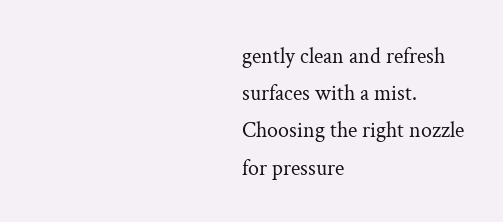gently clean and refresh surfaces with a mist. Choosing the right nozzle for pressure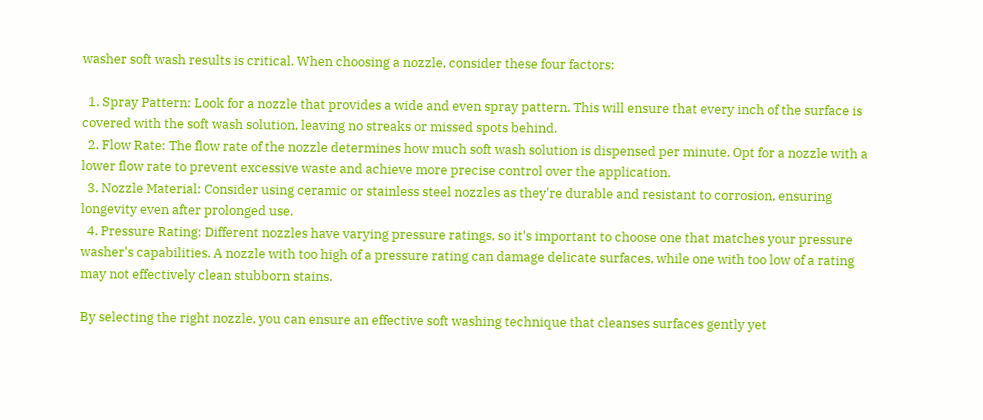washer soft wash results is critical. When choosing a nozzle, consider these four factors:

  1. Spray Pattern: Look for a nozzle that provides a wide and even spray pattern. This will ensure that every inch of the surface is covered with the soft wash solution, leaving no streaks or missed spots behind.
  2. Flow Rate: The flow rate of the nozzle determines how much soft wash solution is dispensed per minute. Opt for a nozzle with a lower flow rate to prevent excessive waste and achieve more precise control over the application.
  3. Nozzle Material: Consider using ceramic or stainless steel nozzles as they're durable and resistant to corrosion, ensuring longevity even after prolonged use.
  4. Pressure Rating: Different nozzles have varying pressure ratings, so it's important to choose one that matches your pressure washer's capabilities. A nozzle with too high of a pressure rating can damage delicate surfaces, while one with too low of a rating may not effectively clean stubborn stains.

By selecting the right nozzle, you can ensure an effective soft washing technique that cleanses surfaces gently yet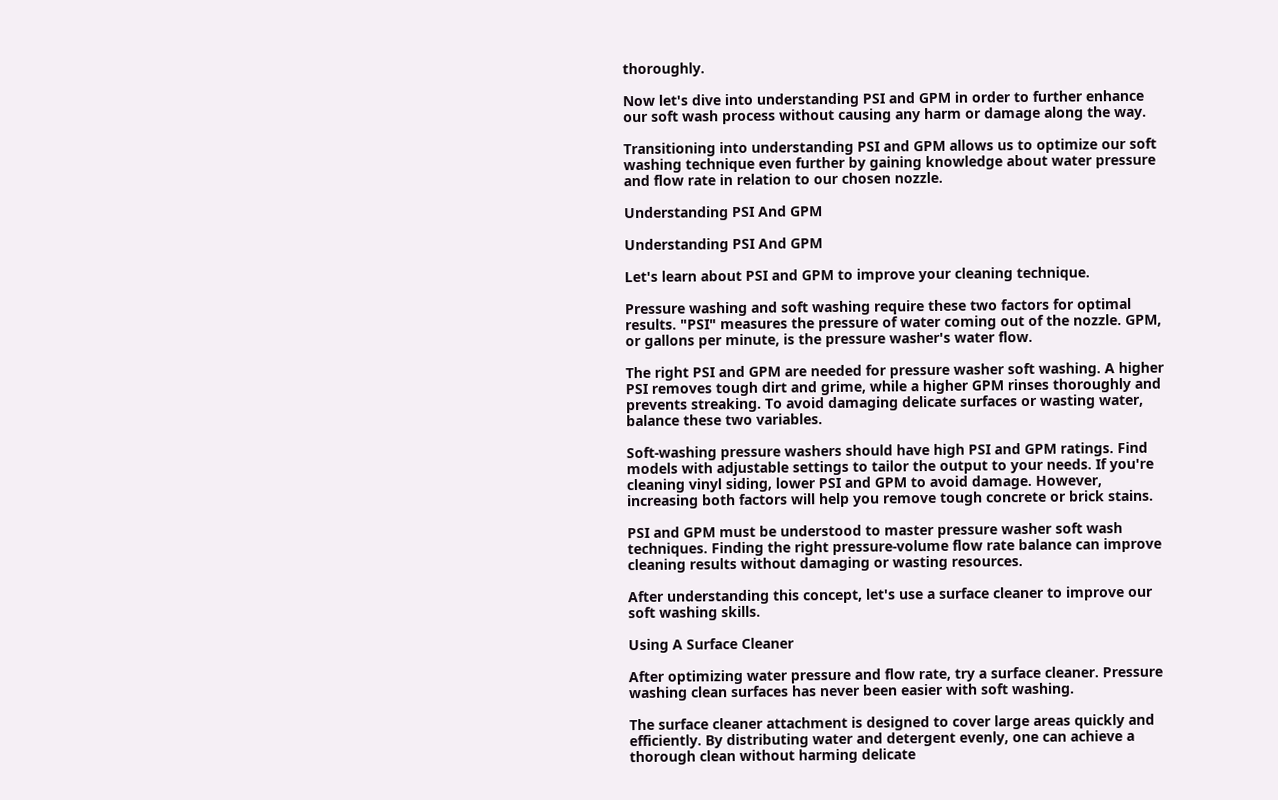thoroughly.

Now let's dive into understanding PSI and GPM in order to further enhance our soft wash process without causing any harm or damage along the way.

Transitioning into understanding PSI and GPM allows us to optimize our soft washing technique even further by gaining knowledge about water pressure and flow rate in relation to our chosen nozzle.

Understanding PSI And GPM

Understanding PSI And GPM

Let's learn about PSI and GPM to improve your cleaning technique.

Pressure washing and soft washing require these two factors for optimal results. "PSI" measures the pressure of water coming out of the nozzle. GPM, or gallons per minute, is the pressure washer's water flow.

The right PSI and GPM are needed for pressure washer soft washing. A higher PSI removes tough dirt and grime, while a higher GPM rinses thoroughly and prevents streaking. To avoid damaging delicate surfaces or wasting water, balance these two variables.

Soft-washing pressure washers should have high PSI and GPM ratings. Find models with adjustable settings to tailor the output to your needs. If you're cleaning vinyl siding, lower PSI and GPM to avoid damage. However, increasing both factors will help you remove tough concrete or brick stains.

PSI and GPM must be understood to master pressure washer soft wash techniques. Finding the right pressure-volume flow rate balance can improve cleaning results without damaging or wasting resources.

After understanding this concept, let's use a surface cleaner to improve our soft washing skills.

Using A Surface Cleaner

After optimizing water pressure and flow rate, try a surface cleaner. Pressure washing clean surfaces has never been easier with soft washing.

The surface cleaner attachment is designed to cover large areas quickly and efficiently. By distributing water and detergent evenly, one can achieve a thorough clean without harming delicate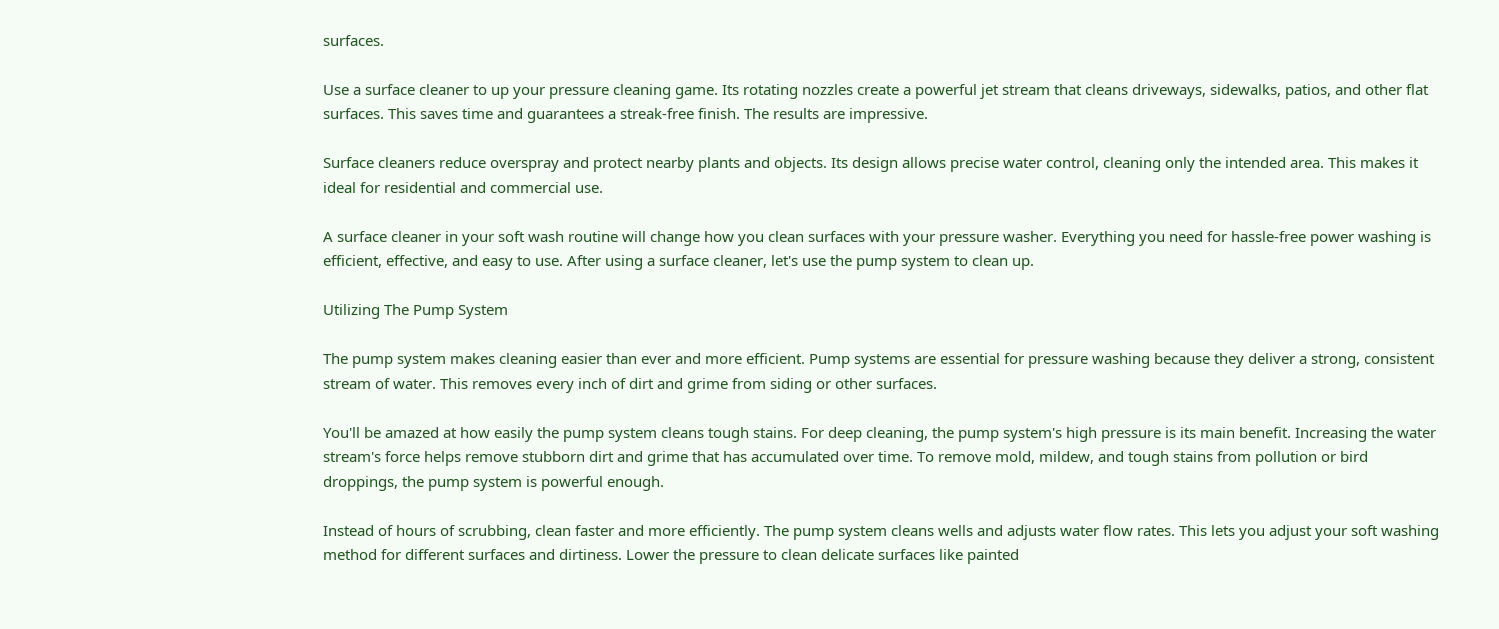surfaces.

Use a surface cleaner to up your pressure cleaning game. Its rotating nozzles create a powerful jet stream that cleans driveways, sidewalks, patios, and other flat surfaces. This saves time and guarantees a streak-free finish. The results are impressive.

Surface cleaners reduce overspray and protect nearby plants and objects. Its design allows precise water control, cleaning only the intended area. This makes it ideal for residential and commercial use.

A surface cleaner in your soft wash routine will change how you clean surfaces with your pressure washer. Everything you need for hassle-free power washing is efficient, effective, and easy to use. After using a surface cleaner, let's use the pump system to clean up.

Utilizing The Pump System

The pump system makes cleaning easier than ever and more efficient. Pump systems are essential for pressure washing because they deliver a strong, consistent stream of water. This removes every inch of dirt and grime from siding or other surfaces.

You'll be amazed at how easily the pump system cleans tough stains. For deep cleaning, the pump system's high pressure is its main benefit. Increasing the water stream's force helps remove stubborn dirt and grime that has accumulated over time. To remove mold, mildew, and tough stains from pollution or bird droppings, the pump system is powerful enough.

Instead of hours of scrubbing, clean faster and more efficiently. The pump system cleans wells and adjusts water flow rates. This lets you adjust your soft washing method for different surfaces and dirtiness. Lower the pressure to clean delicate surfaces like painted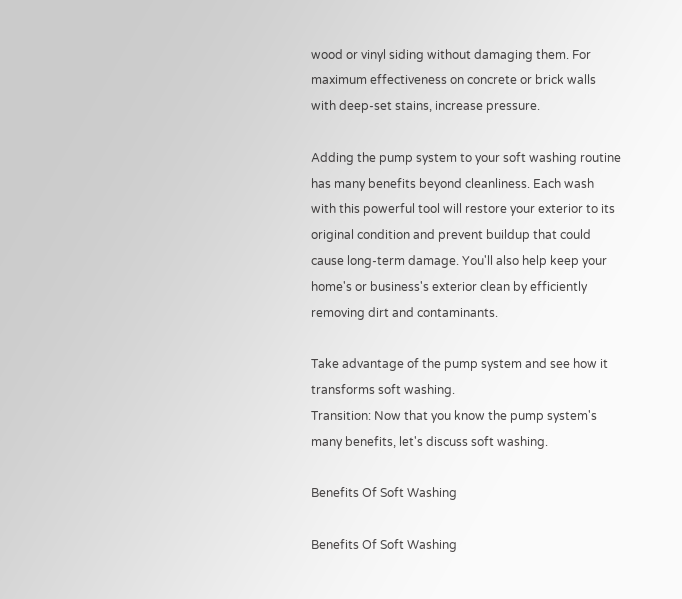wood or vinyl siding without damaging them. For maximum effectiveness on concrete or brick walls with deep-set stains, increase pressure.

Adding the pump system to your soft washing routine has many benefits beyond cleanliness. Each wash with this powerful tool will restore your exterior to its original condition and prevent buildup that could cause long-term damage. You'll also help keep your home's or business's exterior clean by efficiently removing dirt and contaminants.

Take advantage of the pump system and see how it transforms soft washing.
Transition: Now that you know the pump system's many benefits, let's discuss soft washing.

Benefits Of Soft Washing

Benefits Of Soft Washing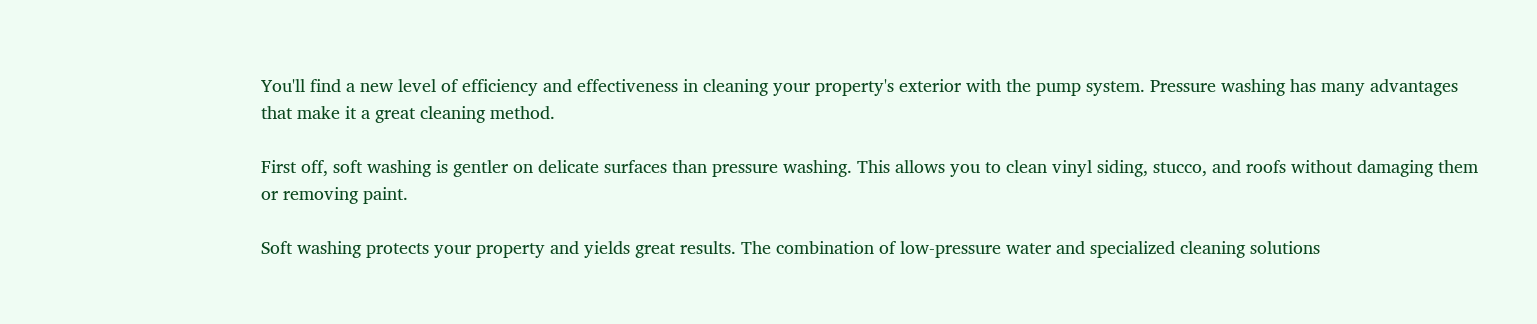You'll find a new level of efficiency and effectiveness in cleaning your property's exterior with the pump system. Pressure washing has many advantages that make it a great cleaning method.

First off, soft washing is gentler on delicate surfaces than pressure washing. This allows you to clean vinyl siding, stucco, and roofs without damaging them or removing paint.

Soft washing protects your property and yields great results. The combination of low-pressure water and specialized cleaning solutions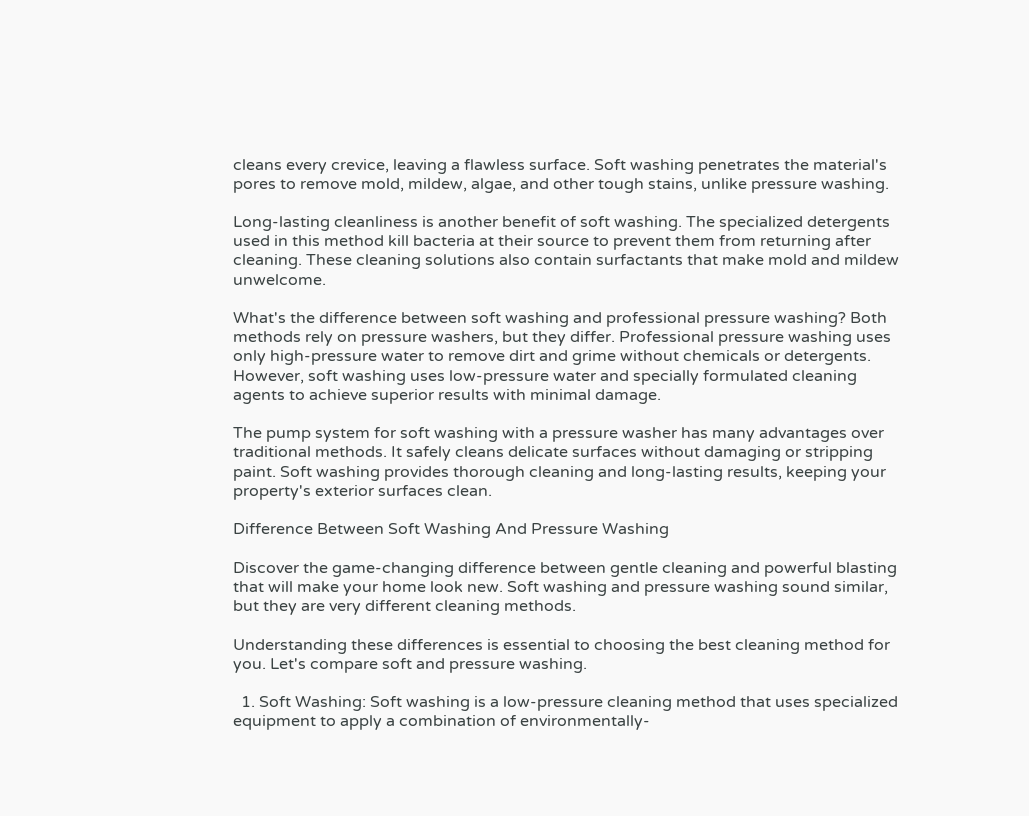cleans every crevice, leaving a flawless surface. Soft washing penetrates the material's pores to remove mold, mildew, algae, and other tough stains, unlike pressure washing.

Long-lasting cleanliness is another benefit of soft washing. The specialized detergents used in this method kill bacteria at their source to prevent them from returning after cleaning. These cleaning solutions also contain surfactants that make mold and mildew unwelcome.

What's the difference between soft washing and professional pressure washing? Both methods rely on pressure washers, but they differ. Professional pressure washing uses only high-pressure water to remove dirt and grime without chemicals or detergents. However, soft washing uses low-pressure water and specially formulated cleaning agents to achieve superior results with minimal damage.

The pump system for soft washing with a pressure washer has many advantages over traditional methods. It safely cleans delicate surfaces without damaging or stripping paint. Soft washing provides thorough cleaning and long-lasting results, keeping your property's exterior surfaces clean.

Difference Between Soft Washing And Pressure Washing

Discover the game-changing difference between gentle cleaning and powerful blasting that will make your home look new. Soft washing and pressure washing sound similar, but they are very different cleaning methods.

Understanding these differences is essential to choosing the best cleaning method for you. Let's compare soft and pressure washing.

  1. Soft Washing: Soft washing is a low-pressure cleaning method that uses specialized equipment to apply a combination of environmentally-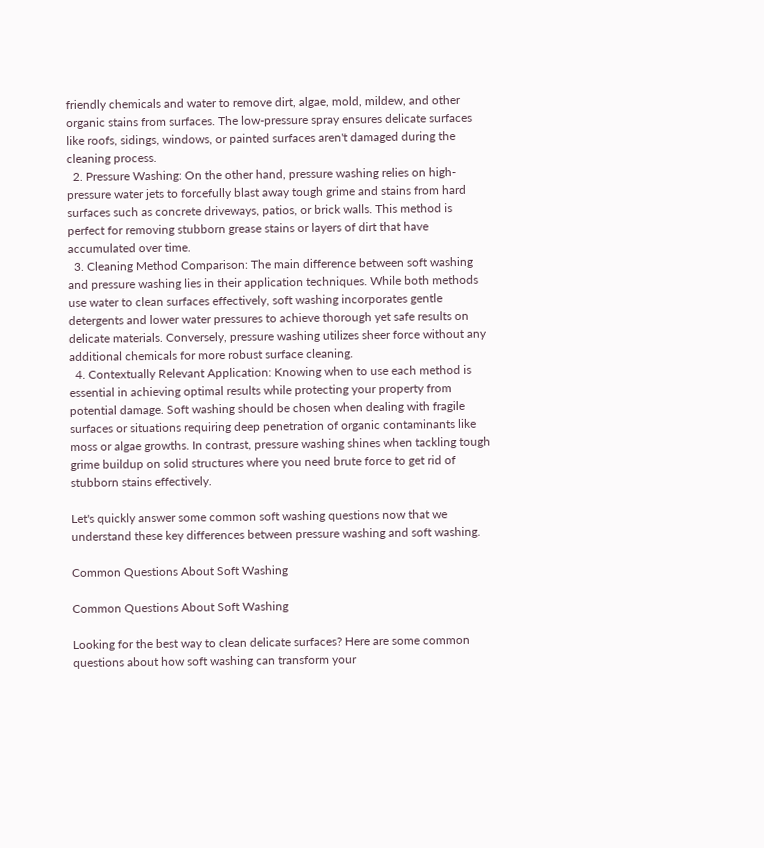friendly chemicals and water to remove dirt, algae, mold, mildew, and other organic stains from surfaces. The low-pressure spray ensures delicate surfaces like roofs, sidings, windows, or painted surfaces aren't damaged during the cleaning process.
  2. Pressure Washing: On the other hand, pressure washing relies on high-pressure water jets to forcefully blast away tough grime and stains from hard surfaces such as concrete driveways, patios, or brick walls. This method is perfect for removing stubborn grease stains or layers of dirt that have accumulated over time.
  3. Cleaning Method Comparison: The main difference between soft washing and pressure washing lies in their application techniques. While both methods use water to clean surfaces effectively, soft washing incorporates gentle detergents and lower water pressures to achieve thorough yet safe results on delicate materials. Conversely, pressure washing utilizes sheer force without any additional chemicals for more robust surface cleaning.
  4. Contextually Relevant Application: Knowing when to use each method is essential in achieving optimal results while protecting your property from potential damage. Soft washing should be chosen when dealing with fragile surfaces or situations requiring deep penetration of organic contaminants like moss or algae growths. In contrast, pressure washing shines when tackling tough grime buildup on solid structures where you need brute force to get rid of stubborn stains effectively.

Let's quickly answer some common soft washing questions now that we understand these key differences between pressure washing and soft washing.

Common Questions About Soft Washing

Common Questions About Soft Washing

Looking for the best way to clean delicate surfaces? Here are some common questions about how soft washing can transform your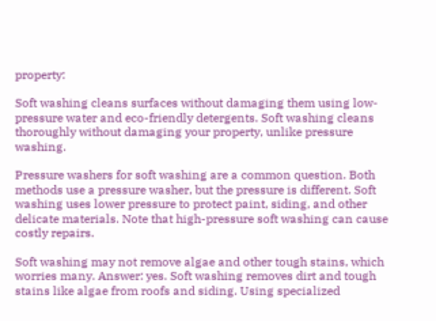property:

Soft washing cleans surfaces without damaging them using low-pressure water and eco-friendly detergents. Soft washing cleans thoroughly without damaging your property, unlike pressure washing.

Pressure washers for soft washing are a common question. Both methods use a pressure washer, but the pressure is different. Soft washing uses lower pressure to protect paint, siding, and other delicate materials. Note that high-pressure soft washing can cause costly repairs.

Soft washing may not remove algae and other tough stains, which worries many. Answer: yes. Soft washing removes dirt and tough stains like algae from roofs and siding. Using specialized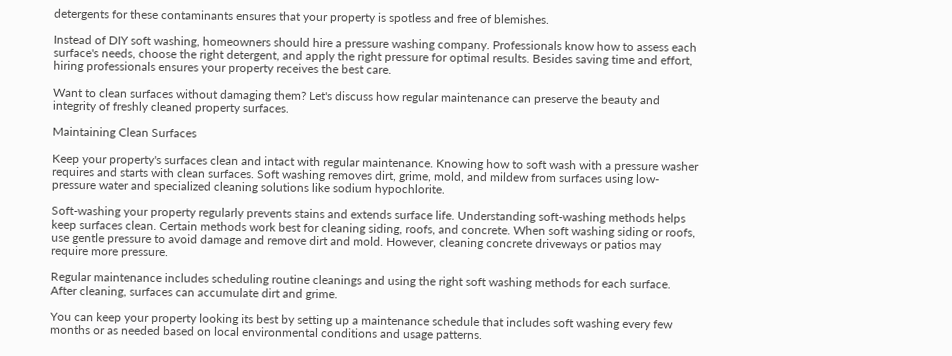detergents for these contaminants ensures that your property is spotless and free of blemishes.

Instead of DIY soft washing, homeowners should hire a pressure washing company. Professionals know how to assess each surface's needs, choose the right detergent, and apply the right pressure for optimal results. Besides saving time and effort, hiring professionals ensures your property receives the best care.

Want to clean surfaces without damaging them? Let's discuss how regular maintenance can preserve the beauty and integrity of freshly cleaned property surfaces.

Maintaining Clean Surfaces

Keep your property's surfaces clean and intact with regular maintenance. Knowing how to soft wash with a pressure washer requires and starts with clean surfaces. Soft washing removes dirt, grime, mold, and mildew from surfaces using low-pressure water and specialized cleaning solutions like sodium hypochlorite.

Soft-washing your property regularly prevents stains and extends surface life. Understanding soft-washing methods helps keep surfaces clean. Certain methods work best for cleaning siding, roofs, and concrete. When soft washing siding or roofs, use gentle pressure to avoid damage and remove dirt and mold. However, cleaning concrete driveways or patios may require more pressure.

Regular maintenance includes scheduling routine cleanings and using the right soft washing methods for each surface. After cleaning, surfaces can accumulate dirt and grime.

You can keep your property looking its best by setting up a maintenance schedule that includes soft washing every few months or as needed based on local environmental conditions and usage patterns.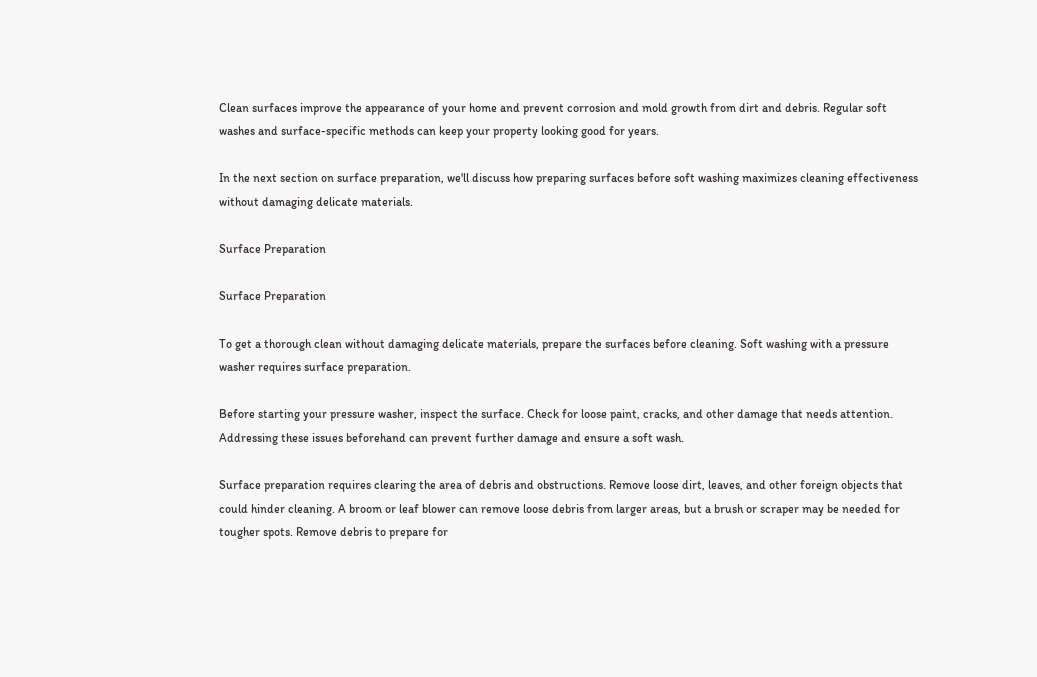Clean surfaces improve the appearance of your home and prevent corrosion and mold growth from dirt and debris. Regular soft washes and surface-specific methods can keep your property looking good for years.

In the next section on surface preparation, we'll discuss how preparing surfaces before soft washing maximizes cleaning effectiveness without damaging delicate materials.

Surface Preparation

Surface Preparation

To get a thorough clean without damaging delicate materials, prepare the surfaces before cleaning. Soft washing with a pressure washer requires surface preparation.

Before starting your pressure washer, inspect the surface. Check for loose paint, cracks, and other damage that needs attention. Addressing these issues beforehand can prevent further damage and ensure a soft wash.

Surface preparation requires clearing the area of debris and obstructions. Remove loose dirt, leaves, and other foreign objects that could hinder cleaning. A broom or leaf blower can remove loose debris from larger areas, but a brush or scraper may be needed for tougher spots. Remove debris to prepare for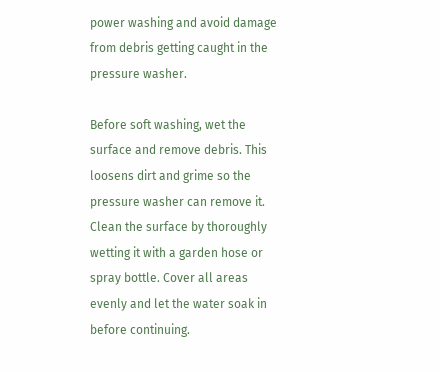power washing and avoid damage from debris getting caught in the pressure washer.

Before soft washing, wet the surface and remove debris. This loosens dirt and grime so the pressure washer can remove it. Clean the surface by thoroughly wetting it with a garden hose or spray bottle. Cover all areas evenly and let the water soak in before continuing.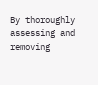By thoroughly assessing and removing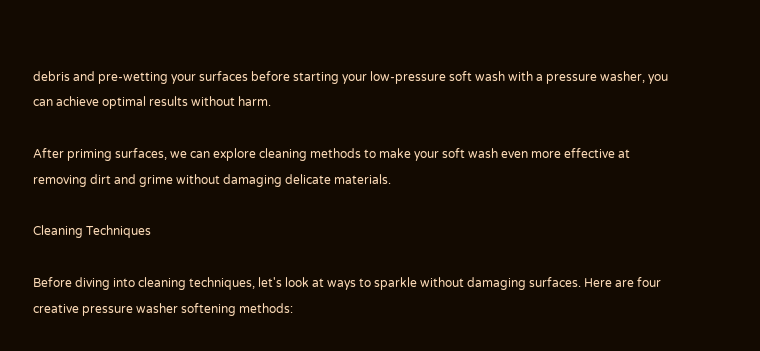debris and pre-wetting your surfaces before starting your low-pressure soft wash with a pressure washer, you can achieve optimal results without harm.

After priming surfaces, we can explore cleaning methods to make your soft wash even more effective at removing dirt and grime without damaging delicate materials.

Cleaning Techniques

Before diving into cleaning techniques, let's look at ways to sparkle without damaging surfaces. Here are four creative pressure washer softening methods: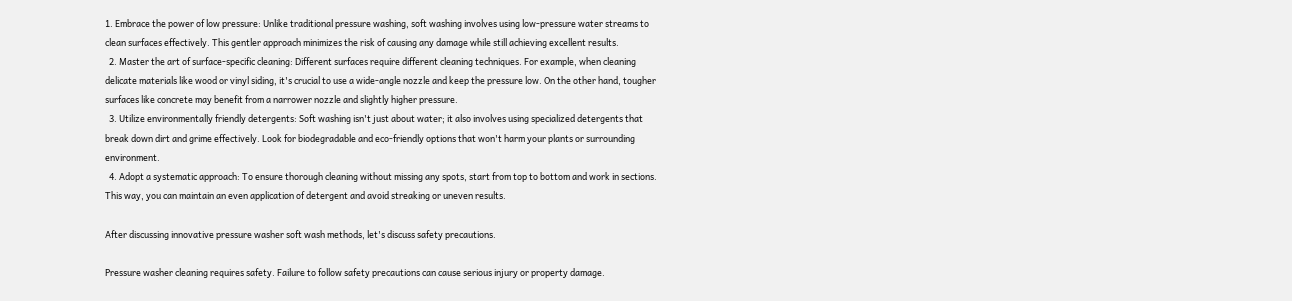1. Embrace the power of low pressure: Unlike traditional pressure washing, soft washing involves using low-pressure water streams to clean surfaces effectively. This gentler approach minimizes the risk of causing any damage while still achieving excellent results.
  2. Master the art of surface-specific cleaning: Different surfaces require different cleaning techniques. For example, when cleaning delicate materials like wood or vinyl siding, it's crucial to use a wide-angle nozzle and keep the pressure low. On the other hand, tougher surfaces like concrete may benefit from a narrower nozzle and slightly higher pressure.
  3. Utilize environmentally friendly detergents: Soft washing isn't just about water; it also involves using specialized detergents that break down dirt and grime effectively. Look for biodegradable and eco-friendly options that won't harm your plants or surrounding environment.
  4. Adopt a systematic approach: To ensure thorough cleaning without missing any spots, start from top to bottom and work in sections. This way, you can maintain an even application of detergent and avoid streaking or uneven results.

After discussing innovative pressure washer soft wash methods, let's discuss safety precautions.

Pressure washer cleaning requires safety. Failure to follow safety precautions can cause serious injury or property damage.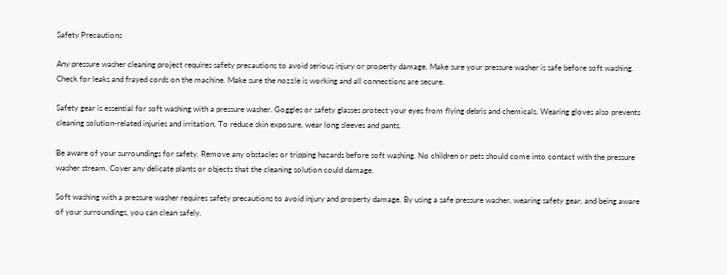Safety Precautions

Any pressure washer cleaning project requires safety precautions to avoid serious injury or property damage. Make sure your pressure washer is safe before soft washing. Check for leaks and frayed cords on the machine. Make sure the nozzle is working and all connections are secure.

Safety gear is essential for soft washing with a pressure washer. Goggles or safety glasses protect your eyes from flying debris and chemicals. Wearing gloves also prevents cleaning solution-related injuries and irritation. To reduce skin exposure, wear long sleeves and pants.

Be aware of your surroundings for safety. Remove any obstacles or tripping hazards before soft washing. No children or pets should come into contact with the pressure washer stream. Cover any delicate plants or objects that the cleaning solution could damage.

Soft washing with a pressure washer requires safety precautions to avoid injury and property damage. By using a safe pressure washer, wearing safety gear, and being aware of your surroundings, you can clean safely.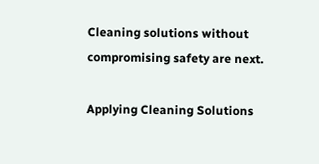Cleaning solutions without compromising safety are next.

Applying Cleaning Solutions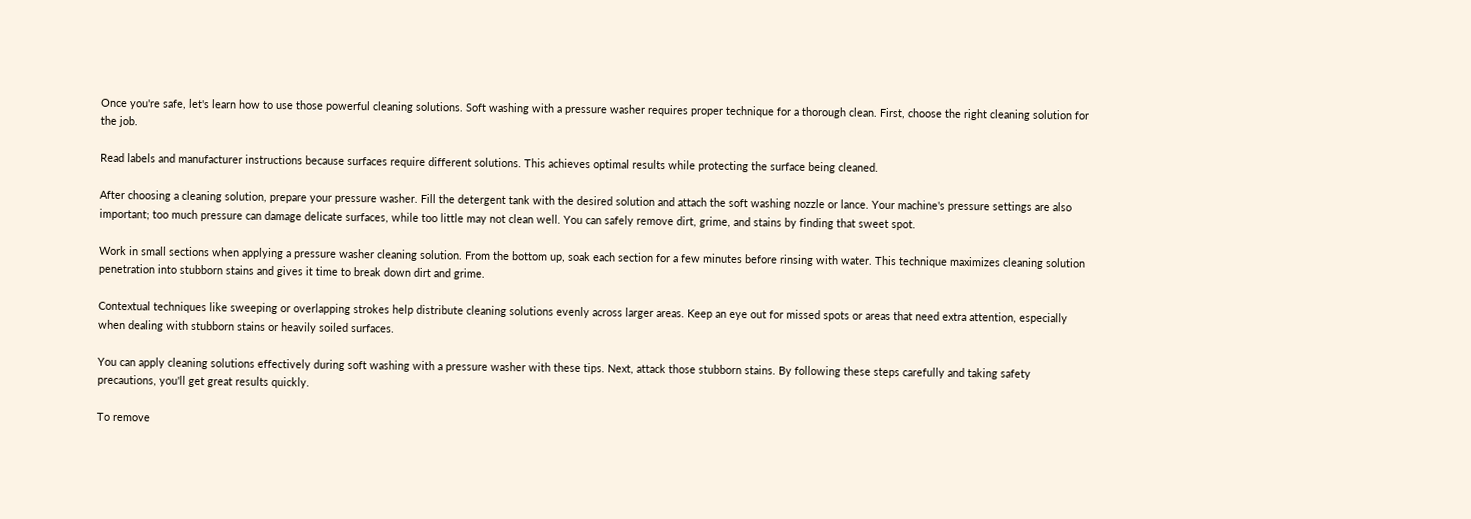Once you're safe, let's learn how to use those powerful cleaning solutions. Soft washing with a pressure washer requires proper technique for a thorough clean. First, choose the right cleaning solution for the job.

Read labels and manufacturer instructions because surfaces require different solutions. This achieves optimal results while protecting the surface being cleaned.

After choosing a cleaning solution, prepare your pressure washer. Fill the detergent tank with the desired solution and attach the soft washing nozzle or lance. Your machine's pressure settings are also important; too much pressure can damage delicate surfaces, while too little may not clean well. You can safely remove dirt, grime, and stains by finding that sweet spot.

Work in small sections when applying a pressure washer cleaning solution. From the bottom up, soak each section for a few minutes before rinsing with water. This technique maximizes cleaning solution penetration into stubborn stains and gives it time to break down dirt and grime.

Contextual techniques like sweeping or overlapping strokes help distribute cleaning solutions evenly across larger areas. Keep an eye out for missed spots or areas that need extra attention, especially when dealing with stubborn stains or heavily soiled surfaces.

You can apply cleaning solutions effectively during soft washing with a pressure washer with these tips. Next, attack those stubborn stains. By following these steps carefully and taking safety precautions, you'll get great results quickly.

To remove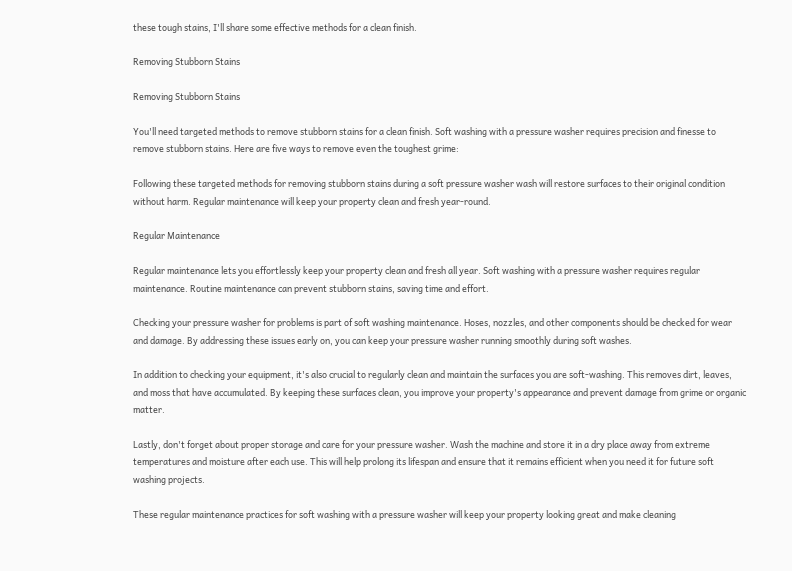these tough stains, I'll share some effective methods for a clean finish.

Removing Stubborn Stains

Removing Stubborn Stains

You'll need targeted methods to remove stubborn stains for a clean finish. Soft washing with a pressure washer requires precision and finesse to remove stubborn stains. Here are five ways to remove even the toughest grime:

Following these targeted methods for removing stubborn stains during a soft pressure washer wash will restore surfaces to their original condition without harm. Regular maintenance will keep your property clean and fresh year-round.

Regular Maintenance

Regular maintenance lets you effortlessly keep your property clean and fresh all year. Soft washing with a pressure washer requires regular maintenance. Routine maintenance can prevent stubborn stains, saving time and effort.

Checking your pressure washer for problems is part of soft washing maintenance. Hoses, nozzles, and other components should be checked for wear and damage. By addressing these issues early on, you can keep your pressure washer running smoothly during soft washes.

In addition to checking your equipment, it's also crucial to regularly clean and maintain the surfaces you are soft-washing. This removes dirt, leaves, and moss that have accumulated. By keeping these surfaces clean, you improve your property's appearance and prevent damage from grime or organic matter.

Lastly, don't forget about proper storage and care for your pressure washer. Wash the machine and store it in a dry place away from extreme temperatures and moisture after each use. This will help prolong its lifespan and ensure that it remains efficient when you need it for future soft washing projects.

These regular maintenance practices for soft washing with a pressure washer will keep your property looking great and make cleaning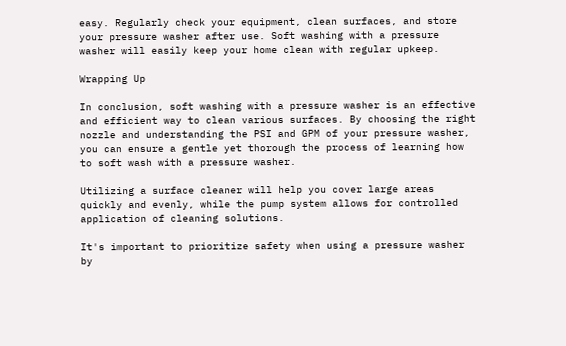easy. Regularly check your equipment, clean surfaces, and store your pressure washer after use. Soft washing with a pressure washer will easily keep your home clean with regular upkeep.

Wrapping Up

In conclusion, soft washing with a pressure washer is an effective and efficient way to clean various surfaces. By choosing the right nozzle and understanding the PSI and GPM of your pressure washer, you can ensure a gentle yet thorough the process of learning how to soft wash with a pressure washer.

Utilizing a surface cleaner will help you cover large areas quickly and evenly, while the pump system allows for controlled application of cleaning solutions.

It's important to prioritize safety when using a pressure washer by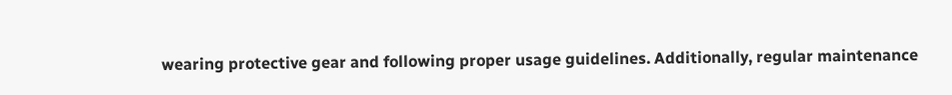wearing protective gear and following proper usage guidelines. Additionally, regular maintenance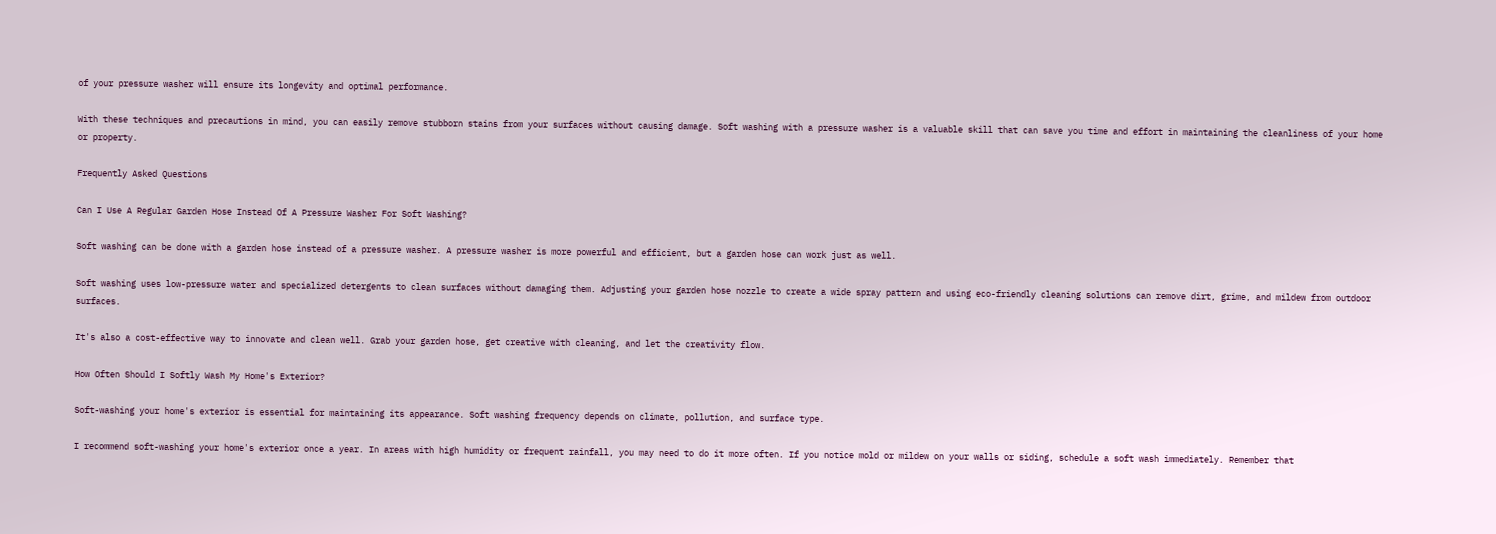of your pressure washer will ensure its longevity and optimal performance.

With these techniques and precautions in mind, you can easily remove stubborn stains from your surfaces without causing damage. Soft washing with a pressure washer is a valuable skill that can save you time and effort in maintaining the cleanliness of your home or property.

Frequently Asked Questions

Can I Use A Regular Garden Hose Instead Of A Pressure Washer For Soft Washing?

Soft washing can be done with a garden hose instead of a pressure washer. A pressure washer is more powerful and efficient, but a garden hose can work just as well.

Soft washing uses low-pressure water and specialized detergents to clean surfaces without damaging them. Adjusting your garden hose nozzle to create a wide spray pattern and using eco-friendly cleaning solutions can remove dirt, grime, and mildew from outdoor surfaces.

It's also a cost-effective way to innovate and clean well. Grab your garden hose, get creative with cleaning, and let the creativity flow.

How Often Should I Softly Wash My Home's Exterior?

Soft-washing your home's exterior is essential for maintaining its appearance. Soft washing frequency depends on climate, pollution, and surface type.

I recommend soft-washing your home's exterior once a year. In areas with high humidity or frequent rainfall, you may need to do it more often. If you notice mold or mildew on your walls or siding, schedule a soft wash immediately. Remember that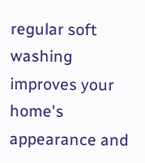regular soft washing improves your home's appearance and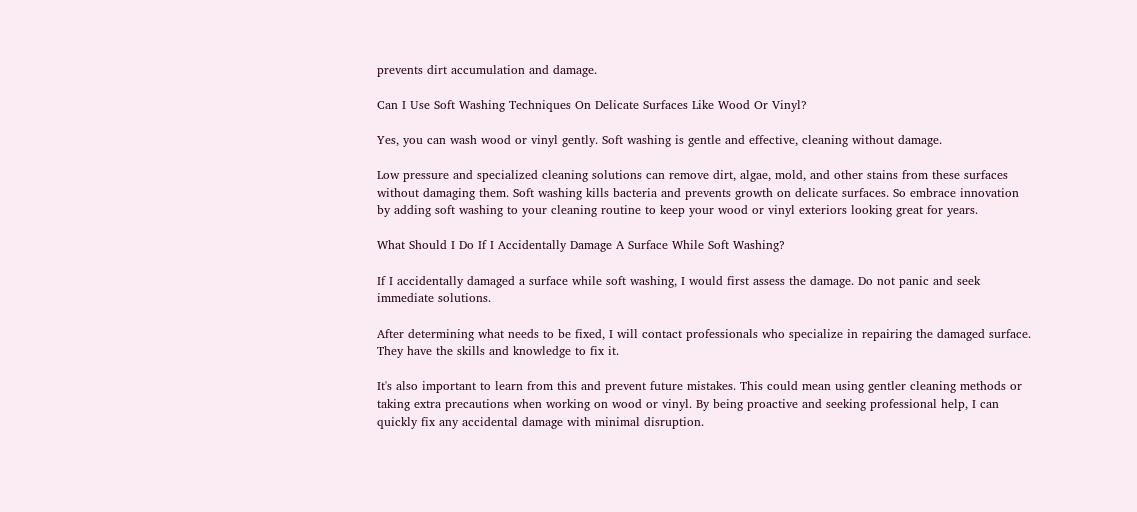prevents dirt accumulation and damage.

Can I Use Soft Washing Techniques On Delicate Surfaces Like Wood Or Vinyl?

Yes, you can wash wood or vinyl gently. Soft washing is gentle and effective, cleaning without damage.

Low pressure and specialized cleaning solutions can remove dirt, algae, mold, and other stains from these surfaces without damaging them. Soft washing kills bacteria and prevents growth on delicate surfaces. So embrace innovation by adding soft washing to your cleaning routine to keep your wood or vinyl exteriors looking great for years.

What Should I Do If I Accidentally Damage A Surface While Soft Washing?

If I accidentally damaged a surface while soft washing, I would first assess the damage. Do not panic and seek immediate solutions.

After determining what needs to be fixed, I will contact professionals who specialize in repairing the damaged surface. They have the skills and knowledge to fix it.

It's also important to learn from this and prevent future mistakes. This could mean using gentler cleaning methods or taking extra precautions when working on wood or vinyl. By being proactive and seeking professional help, I can quickly fix any accidental damage with minimal disruption.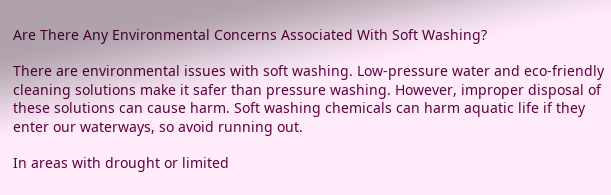Are There Any Environmental Concerns Associated With Soft Washing?

There are environmental issues with soft washing. Low-pressure water and eco-friendly cleaning solutions make it safer than pressure washing. However, improper disposal of these solutions can cause harm. Soft washing chemicals can harm aquatic life if they enter our waterways, so avoid running out.

In areas with drought or limited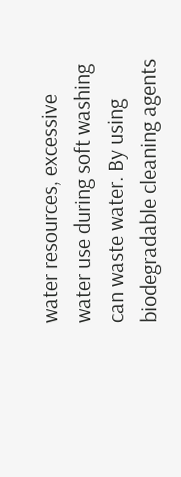water resources, excessive water use during soft washing can waste water. By using biodegradable cleaning agents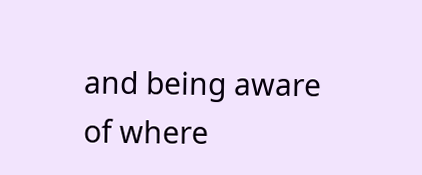and being aware of where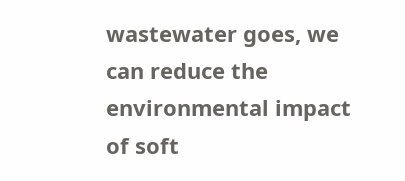wastewater goes, we can reduce the environmental impact of soft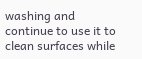washing and continue to use it to clean surfaces while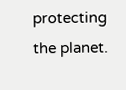protecting the planet.